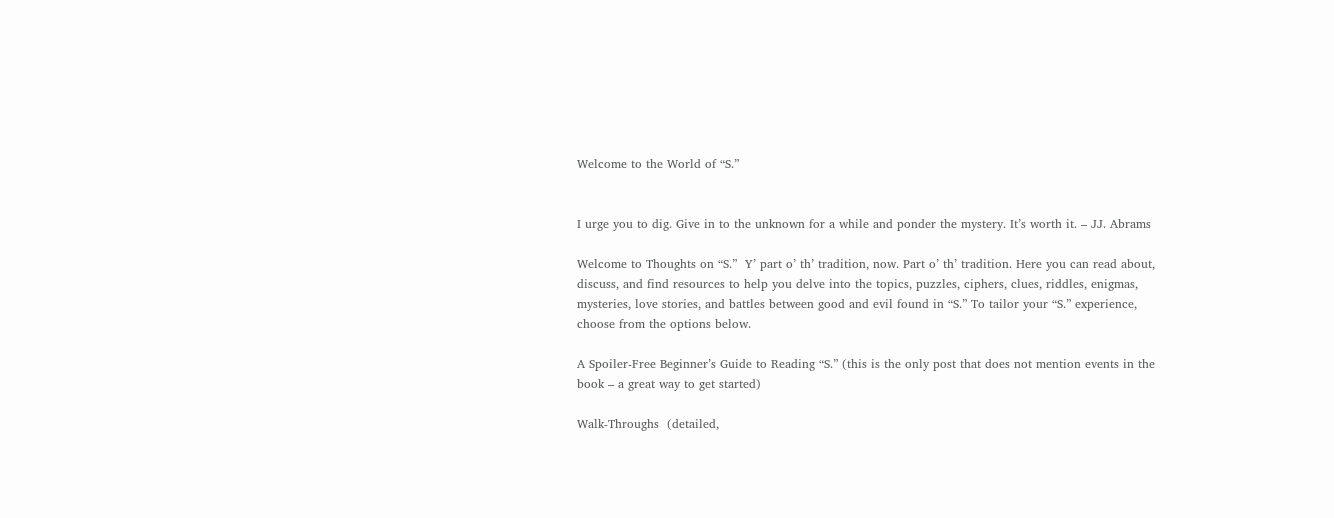Welcome to the World of “S.”


I urge you to dig. Give in to the unknown for a while and ponder the mystery. It’s worth it. – JJ. Abrams

Welcome to Thoughts on “S.”  Y’ part o’ th’ tradition, now. Part o’ th’ tradition. Here you can read about, discuss, and find resources to help you delve into the topics, puzzles, ciphers, clues, riddles, enigmas, mysteries, love stories, and battles between good and evil found in “S.” To tailor your “S.” experience, choose from the options below.

A Spoiler-Free Beginner’s Guide to Reading “S.” (this is the only post that does not mention events in the book – a great way to get started)

Walk-Throughs  (detailed,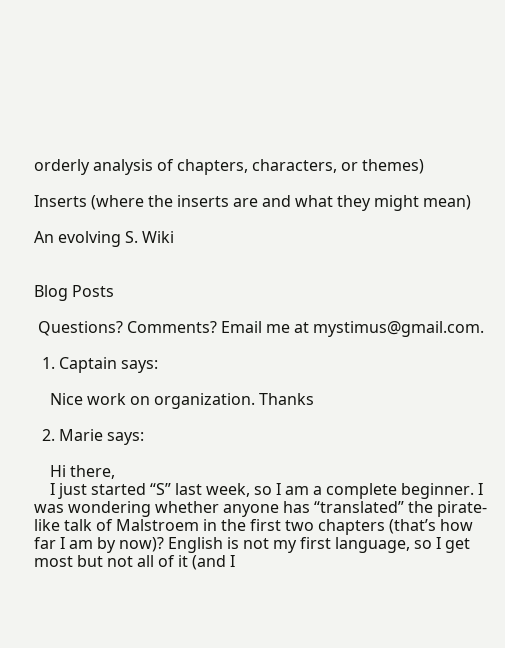orderly analysis of chapters, characters, or themes)

Inserts (where the inserts are and what they might mean)

An evolving S. Wiki


Blog Posts

 Questions? Comments? Email me at mystimus@gmail.com.

  1. Captain says:

    Nice work on organization. Thanks

  2. Marie says:

    Hi there,
    I just started “S” last week, so I am a complete beginner. I was wondering whether anyone has “translated” the pirate-like talk of Malstroem in the first two chapters (that’s how far I am by now)? English is not my first language, so I get most but not all of it (and I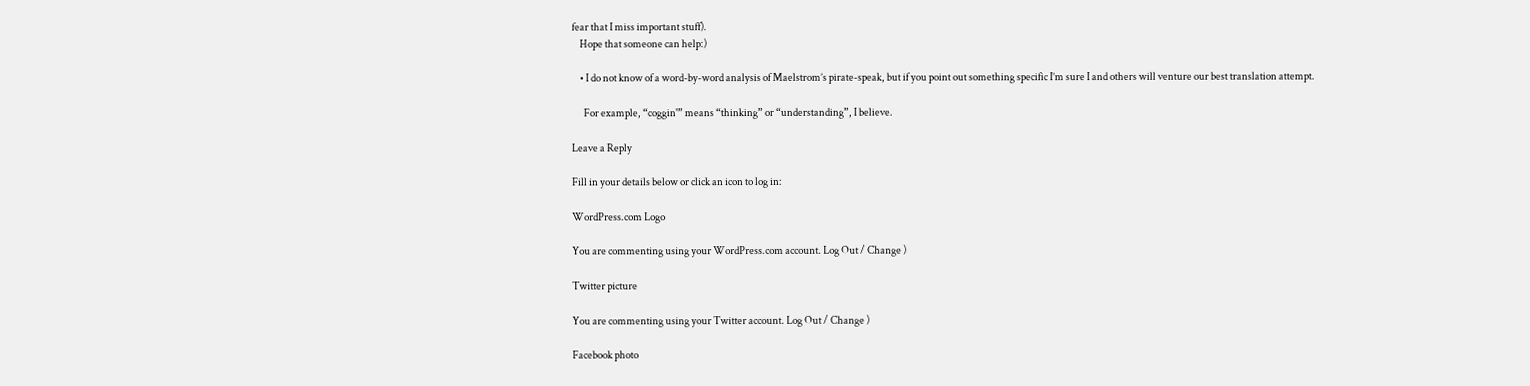fear that I miss important stuff).
    Hope that someone can help:)

    • I do not know of a word-by-word analysis of Maelstrom’s pirate-speak, but if you point out something specific I’m sure I and others will venture our best translation attempt.

      For example, “coggin'” means “thinking” or “understanding”, I believe.

Leave a Reply

Fill in your details below or click an icon to log in:

WordPress.com Logo

You are commenting using your WordPress.com account. Log Out / Change )

Twitter picture

You are commenting using your Twitter account. Log Out / Change )

Facebook photo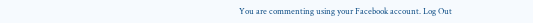You are commenting using your Facebook account. Log Out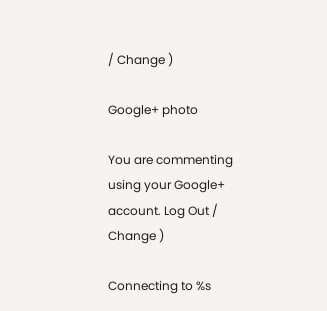/ Change )

Google+ photo

You are commenting using your Google+ account. Log Out / Change )

Connecting to %s